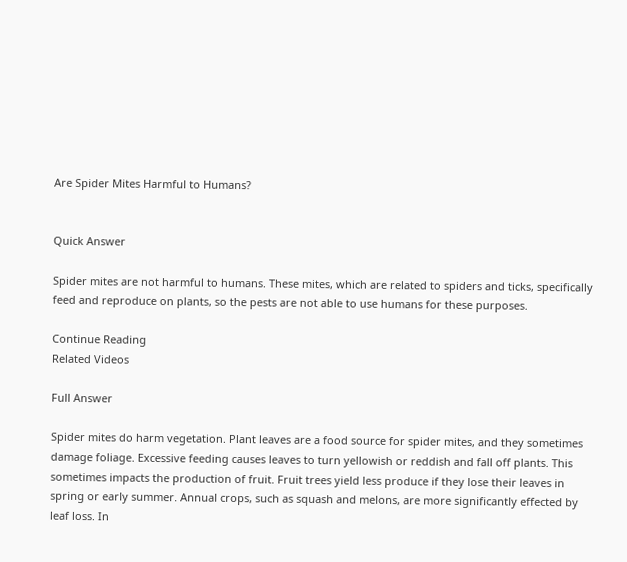Are Spider Mites Harmful to Humans?


Quick Answer

Spider mites are not harmful to humans. These mites, which are related to spiders and ticks, specifically feed and reproduce on plants, so the pests are not able to use humans for these purposes.

Continue Reading
Related Videos

Full Answer

Spider mites do harm vegetation. Plant leaves are a food source for spider mites, and they sometimes damage foliage. Excessive feeding causes leaves to turn yellowish or reddish and fall off plants. This sometimes impacts the production of fruit. Fruit trees yield less produce if they lose their leaves in spring or early summer. Annual crops, such as squash and melons, are more significantly effected by leaf loss. In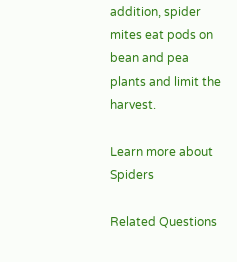addition, spider mites eat pods on bean and pea plants and limit the harvest.

Learn more about Spiders

Related Questions